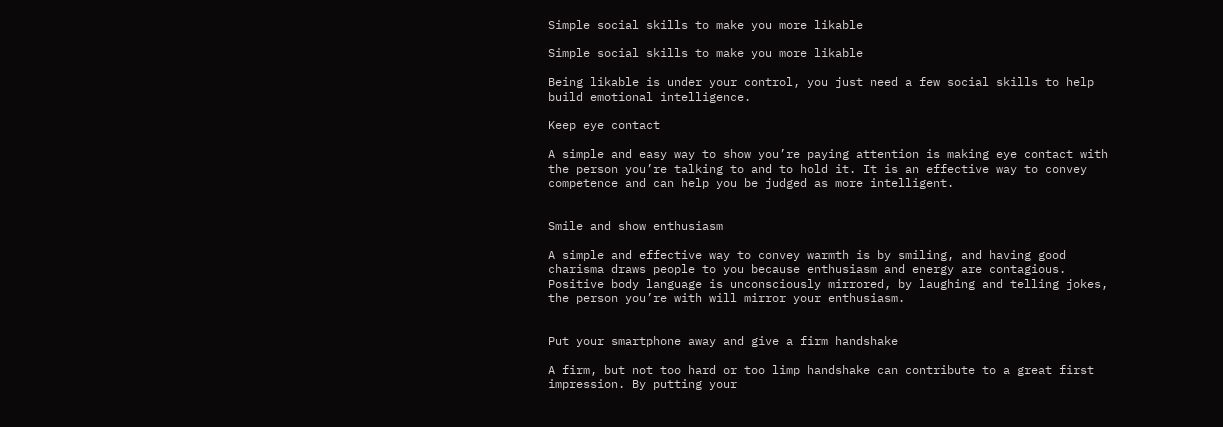Simple social skills to make you more likable

Simple social skills to make you more likable

Being likable is under your control, you just need a few social skills to help build emotional intelligence.

Keep eye contact

A simple and easy way to show you’re paying attention is making eye contact with the person you’re talking to and to hold it. It is an effective way to convey competence and can help you be judged as more intelligent.


Smile and show enthusiasm

A simple and effective way to convey warmth is by smiling, and having good charisma draws people to you because enthusiasm and energy are contagious. Positive body language is unconsciously mirrored, by laughing and telling jokes, the person you’re with will mirror your enthusiasm.


Put your smartphone away and give a firm handshake

A firm, but not too hard or too limp handshake can contribute to a great first impression. By putting your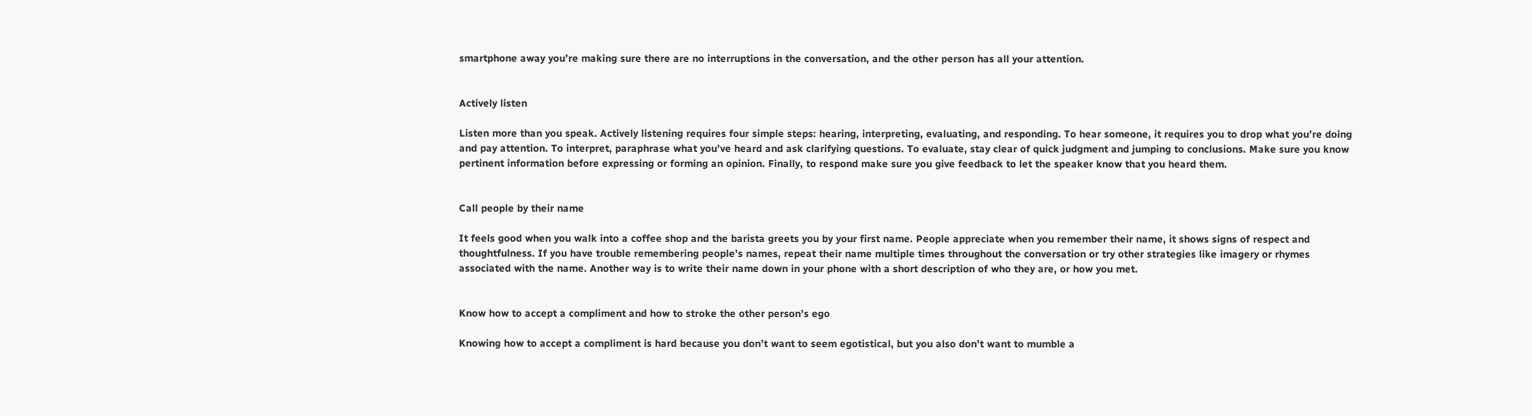smartphone away you’re making sure there are no interruptions in the conversation, and the other person has all your attention.


Actively listen

Listen more than you speak. Actively listening requires four simple steps: hearing, interpreting, evaluating, and responding. To hear someone, it requires you to drop what you’re doing and pay attention. To interpret, paraphrase what you’ve heard and ask clarifying questions. To evaluate, stay clear of quick judgment and jumping to conclusions. Make sure you know pertinent information before expressing or forming an opinion. Finally, to respond make sure you give feedback to let the speaker know that you heard them.


Call people by their name

It feels good when you walk into a coffee shop and the barista greets you by your first name. People appreciate when you remember their name, it shows signs of respect and thoughtfulness. If you have trouble remembering people’s names, repeat their name multiple times throughout the conversation or try other strategies like imagery or rhymes associated with the name. Another way is to write their name down in your phone with a short description of who they are, or how you met.


Know how to accept a compliment and how to stroke the other person’s ego

Knowing how to accept a compliment is hard because you don’t want to seem egotistical, but you also don’t want to mumble a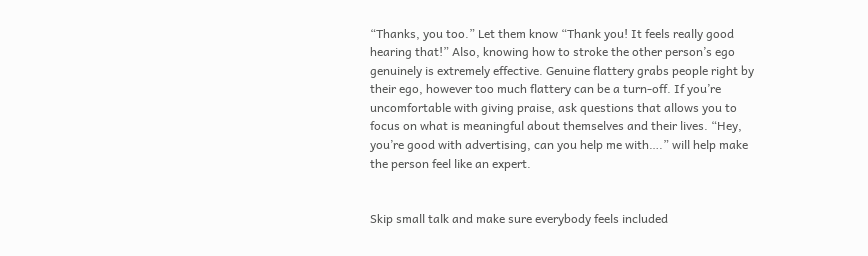“Thanks, you too.” Let them know “Thank you! It feels really good hearing that!” Also, knowing how to stroke the other person’s ego genuinely is extremely effective. Genuine flattery grabs people right by their ego, however too much flattery can be a turn-off. If you’re uncomfortable with giving praise, ask questions that allows you to focus on what is meaningful about themselves and their lives. “Hey, you’re good with advertising, can you help me with….” will help make the person feel like an expert.


Skip small talk and make sure everybody feels included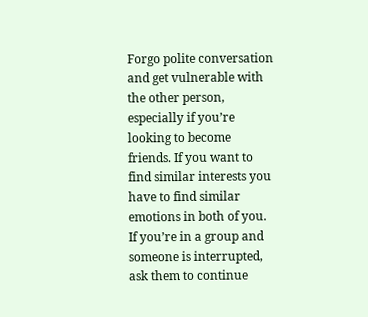Forgo polite conversation and get vulnerable with the other person, especially if you’re looking to become friends. If you want to find similar interests you have to find similar emotions in both of you. If you’re in a group and someone is interrupted, ask them to continue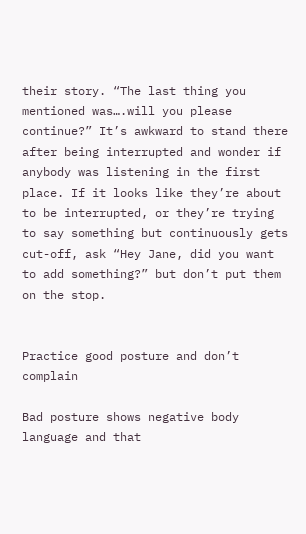their story. “The last thing you mentioned was….will you please continue?” It’s awkward to stand there after being interrupted and wonder if anybody was listening in the first place. If it looks like they’re about to be interrupted, or they’re trying to say something but continuously gets cut-off, ask “Hey Jane, did you want to add something?” but don’t put them on the stop.


Practice good posture and don’t complain

Bad posture shows negative body language and that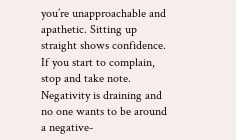you’re unapproachable and apathetic. Sitting up straight shows confidence. If you start to complain, stop and take note. Negativity is draining and no one wants to be around a negative-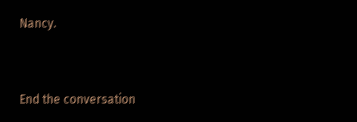Nancy.


End the conversation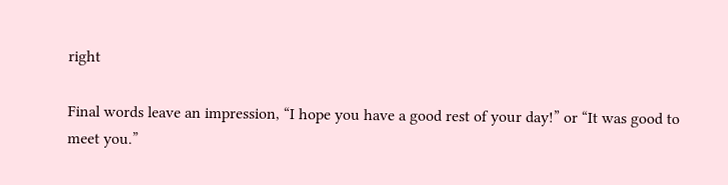right

Final words leave an impression, “I hope you have a good rest of your day!” or “It was good to meet you.”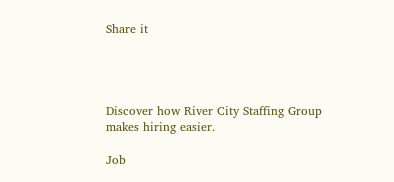Share it




Discover how River City Staffing Group makes hiring easier.

Job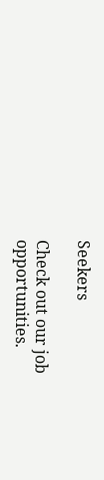Seekers

Check out our job opportunities.